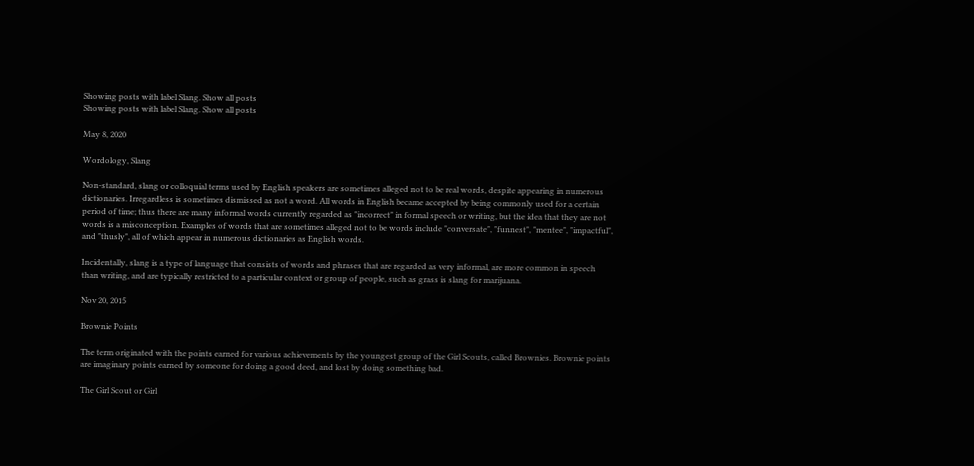Showing posts with label Slang. Show all posts
Showing posts with label Slang. Show all posts

May 8, 2020

Wordology, Slang

Non-standard, slang or colloquial terms used by English speakers are sometimes alleged not to be real words, despite appearing in numerous dictionaries. Irregardless is sometimes dismissed as not a word. All words in English became accepted by being commonly used for a certain period of time; thus there are many informal words currently regarded as "incorrect" in formal speech or writing, but the idea that they are not words is a misconception. Examples of words that are sometimes alleged not to be words include "conversate", "funnest", "mentee", "impactful", and "thusly", all of which appear in numerous dictionaries as English words.

Incidentally, slang is a type of language that consists of words and phrases that are regarded as very informal, are more common in speech than writing, and are typically restricted to a particular context or group of people, such as grass is slang for marijuana.

Nov 20, 2015

Brownie Points

The term originated with the points earned for various achievements by the youngest group of the Girl Scouts, called Brownies. Brownie points are imaginary points earned by someone for doing a good deed, and lost by doing something bad.

The Girl Scout or Girl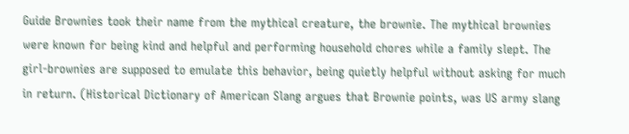Guide Brownies took their name from the mythical creature, the brownie. The mythical brownies were known for being kind and helpful and performing household chores while a family slept. The girl-brownies are supposed to emulate this behavior, being quietly helpful without asking for much in return. (Historical Dictionary of American Slang argues that Brownie points, was US army slang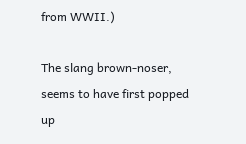from WWII.)

The slang brown-noser, seems to have first popped up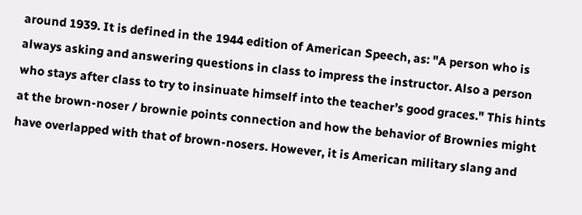around 1939. It is defined in the 1944 edition of American Speech, as: "A person who is always asking and answering questions in class to impress the instructor. Also a person who stays after class to try to insinuate himself into the teacher’s good graces." This hints at the brown-noser / brownie points connection and how the behavior of Brownies might have overlapped with that of brown-nosers. However, it is American military slang and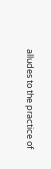alludes to the practice of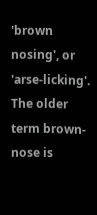'brown nosing', or 'arse-licking'. The older term brown-nose is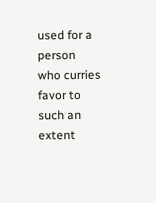used for a person who curries favor to such an extent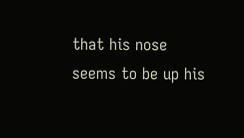that his nose seems to be up his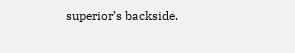superior’s backside.